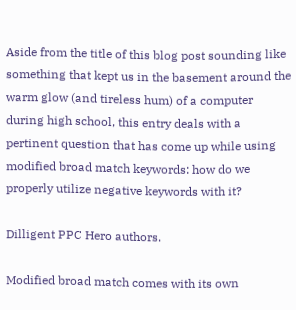Aside from the title of this blog post sounding like something that kept us in the basement around the warm glow (and tireless hum) of a computer during high school, this entry deals with a pertinent question that has come up while using modified broad match keywords: how do we properly utilize negative keywords with it?

Dilligent PPC Hero authors.

Modified broad match comes with its own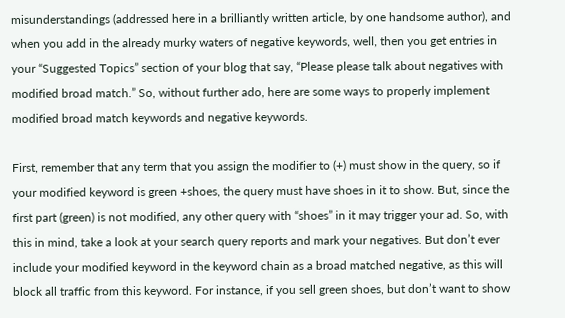misunderstandings (addressed here in a brilliantly written article, by one handsome author), and when you add in the already murky waters of negative keywords, well, then you get entries in your “Suggested Topics” section of your blog that say, “Please please talk about negatives with modified broad match.” So, without further ado, here are some ways to properly implement modified broad match keywords and negative keywords.

First, remember that any term that you assign the modifier to (+) must show in the query, so if your modified keyword is green +shoes, the query must have shoes in it to show. But, since the first part (green) is not modified, any other query with “shoes” in it may trigger your ad. So, with this in mind, take a look at your search query reports and mark your negatives. But don’t ever include your modified keyword in the keyword chain as a broad matched negative, as this will block all traffic from this keyword. For instance, if you sell green shoes, but don’t want to show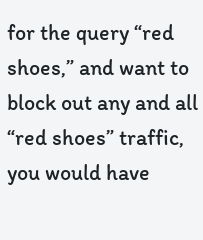for the query “red shoes,” and want to block out any and all “red shoes” traffic, you would have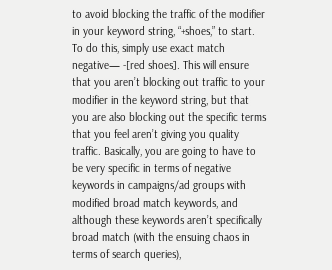to avoid blocking the traffic of the modifier in your keyword string, “+shoes,” to start. To do this, simply use exact match negative— -[red shoes]. This will ensure that you aren’t blocking out traffic to your modifier in the keyword string, but that you are also blocking out the specific terms that you feel aren’t giving you quality traffic. Basically, you are going to have to be very specific in terms of negative keywords in campaigns/ad groups with modified broad match keywords, and although these keywords aren’t specifically broad match (with the ensuing chaos in terms of search queries),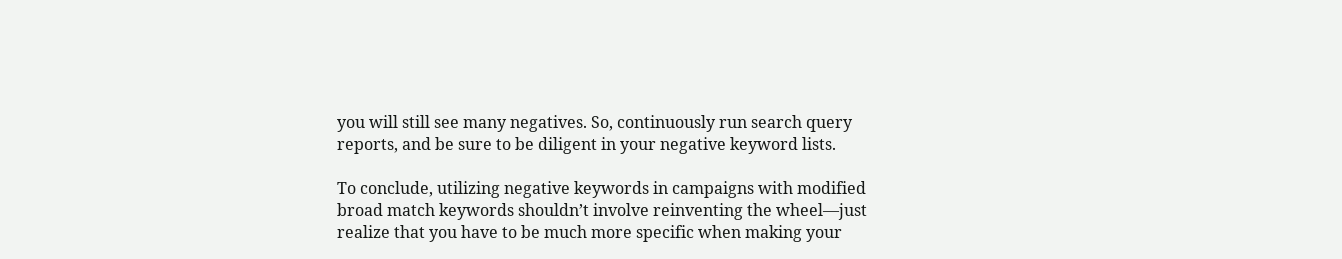you will still see many negatives. So, continuously run search query reports, and be sure to be diligent in your negative keyword lists.

To conclude, utilizing negative keywords in campaigns with modified broad match keywords shouldn’t involve reinventing the wheel—just realize that you have to be much more specific when making your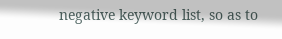negative keyword list, so as to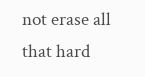not erase all that hard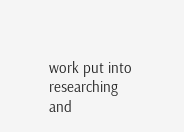work put into researching and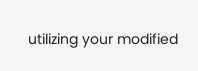utilizing your modified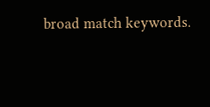broad match keywords.